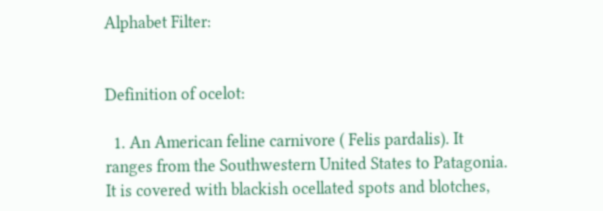Alphabet Filter:


Definition of ocelot:

  1. An American feline carnivore ( Felis pardalis). It ranges from the Southwestern United States to Patagonia. It is covered with blackish ocellated spots and blotches,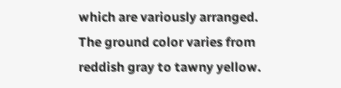which are variously arranged. The ground color varies from reddish gray to tawny yellow.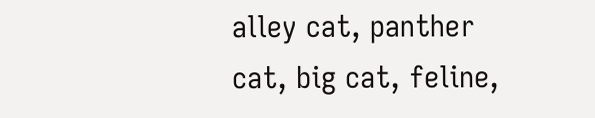alley cat, panther cat, big cat, feline,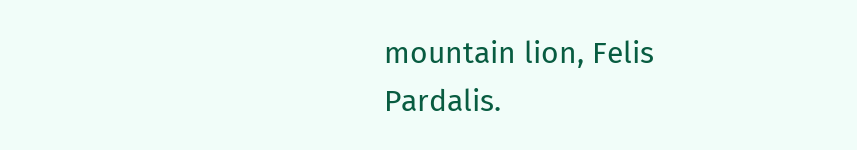mountain lion, Felis Pardalis.